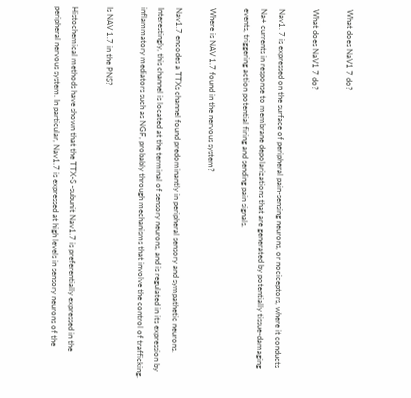What does NaV1 7 do?

What does NaV1 7 do?

Nav1. 7 is expressed on the surface of peripheral pain-sensing neurons, or nociceptors, where it conducts Na+ currents in response to membrane depolarizations that are generated by potentially tissue-damaging events, triggering action potential firing and sending pain signals.

Where is NAV 1.7 found in the nervous system?

Nav1.7 encodes a TTXs channel found predominantly in peripheral sensory and sympathetic neurons. Interestingly, this channel is located at the terminal of sensory neurons, and is regulated in its expression by inflammatory mediators such as NGF, probably through mechanisms that involve the control of trafficking.

Is NAV 1.7 in the PNS?

Histochemical methods have shown that the TTX-S -subunit Nav1.7 is preferentially expressed in the peripheral nervous system. In particular, Nav1.7 is expressed at high levels in sensory neurons of the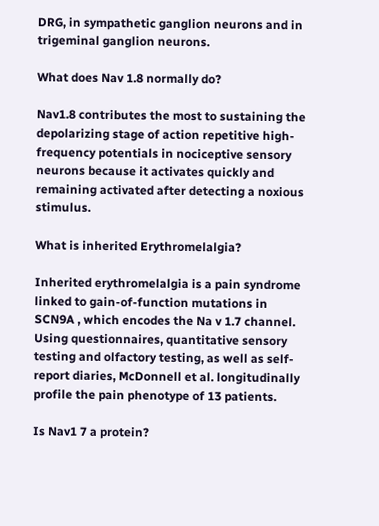DRG, in sympathetic ganglion neurons and in trigeminal ganglion neurons.

What does Nav 1.8 normally do?

Nav1.8 contributes the most to sustaining the depolarizing stage of action repetitive high-frequency potentials in nociceptive sensory neurons because it activates quickly and remaining activated after detecting a noxious stimulus.

What is inherited Erythromelalgia?

Inherited erythromelalgia is a pain syndrome linked to gain-of-function mutations in SCN9A , which encodes the Na v 1.7 channel. Using questionnaires, quantitative sensory testing and olfactory testing, as well as self-report diaries, McDonnell et al. longitudinally profile the pain phenotype of 13 patients.

Is Nav1 7 a protein?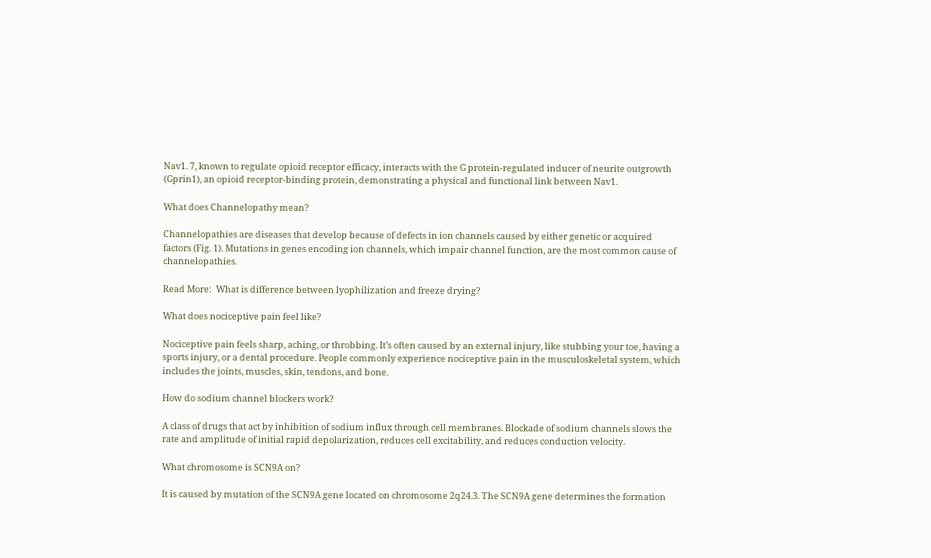Nav1. 7, known to regulate opioid receptor efficacy, interacts with the G protein-regulated inducer of neurite outgrowth (Gprin1), an opioid receptor-binding protein, demonstrating a physical and functional link between Nav1.

What does Channelopathy mean?

Channelopathies are diseases that develop because of defects in ion channels caused by either genetic or acquired factors (Fig. 1). Mutations in genes encoding ion channels, which impair channel function, are the most common cause of channelopathies.

Read More:  What is difference between lyophilization and freeze drying?

What does nociceptive pain feel like?

Nociceptive pain feels sharp, aching, or throbbing. It’s often caused by an external injury, like stubbing your toe, having a sports injury, or a dental procedure. People commonly experience nociceptive pain in the musculoskeletal system, which includes the joints, muscles, skin, tendons, and bone.

How do sodium channel blockers work?

A class of drugs that act by inhibition of sodium influx through cell membranes. Blockade of sodium channels slows the rate and amplitude of initial rapid depolarization, reduces cell excitability, and reduces conduction velocity.

What chromosome is SCN9A on?

It is caused by mutation of the SCN9A gene located on chromosome 2q24.3. The SCN9A gene determines the formation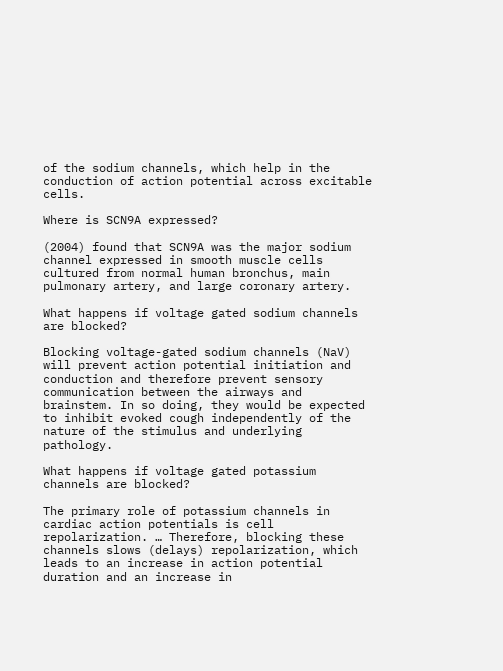of the sodium channels, which help in the conduction of action potential across excitable cells.

Where is SCN9A expressed?

(2004) found that SCN9A was the major sodium channel expressed in smooth muscle cells cultured from normal human bronchus, main pulmonary artery, and large coronary artery.

What happens if voltage gated sodium channels are blocked?

Blocking voltage-gated sodium channels (NaV) will prevent action potential initiation and conduction and therefore prevent sensory communication between the airways and brainstem. In so doing, they would be expected to inhibit evoked cough independently of the nature of the stimulus and underlying pathology.

What happens if voltage gated potassium channels are blocked?

The primary role of potassium channels in cardiac action potentials is cell repolarization. … Therefore, blocking these channels slows (delays) repolarization, which leads to an increase in action potential duration and an increase in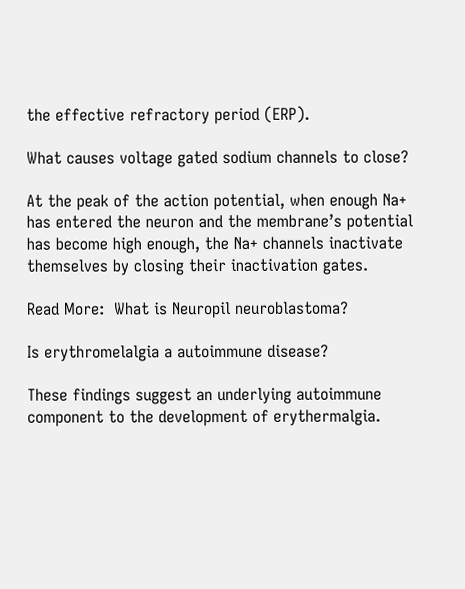the effective refractory period (ERP).

What causes voltage gated sodium channels to close?

At the peak of the action potential, when enough Na+ has entered the neuron and the membrane’s potential has become high enough, the Na+ channels inactivate themselves by closing their inactivation gates.

Read More:  What is Neuropil neuroblastoma?

Is erythromelalgia a autoimmune disease?

These findings suggest an underlying autoimmune component to the development of erythermalgia.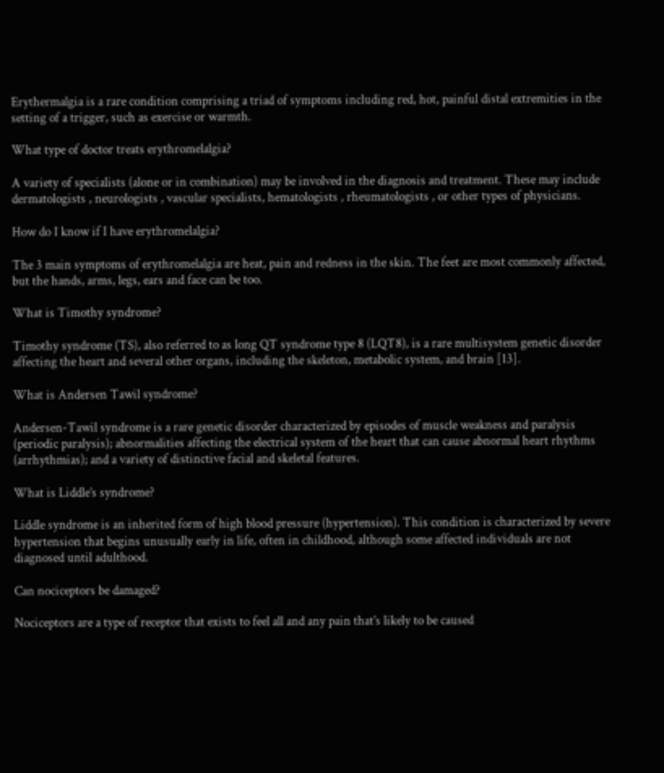Erythermalgia is a rare condition comprising a triad of symptoms including red, hot, painful distal extremities in the setting of a trigger, such as exercise or warmth.

What type of doctor treats erythromelalgia?

A variety of specialists (alone or in combination) may be involved in the diagnosis and treatment. These may include dermatologists , neurologists , vascular specialists, hematologists , rheumatologists , or other types of physicians.

How do I know if I have erythromelalgia?

The 3 main symptoms of erythromelalgia are heat, pain and redness in the skin. The feet are most commonly affected, but the hands, arms, legs, ears and face can be too.

What is Timothy syndrome?

Timothy syndrome (TS), also referred to as long QT syndrome type 8 (LQT8), is a rare multisystem genetic disorder affecting the heart and several other organs, including the skeleton, metabolic system, and brain [13].

What is Andersen Tawil syndrome?

Andersen-Tawil syndrome is a rare genetic disorder characterized by episodes of muscle weakness and paralysis (periodic paralysis); abnormalities affecting the electrical system of the heart that can cause abnormal heart rhythms (arrhythmias); and a variety of distinctive facial and skeletal features.

What is Liddle’s syndrome?

Liddle syndrome is an inherited form of high blood pressure (hypertension). This condition is characterized by severe hypertension that begins unusually early in life, often in childhood, although some affected individuals are not diagnosed until adulthood.

Can nociceptors be damaged?

Nociceptors are a type of receptor that exists to feel all and any pain that’s likely to be caused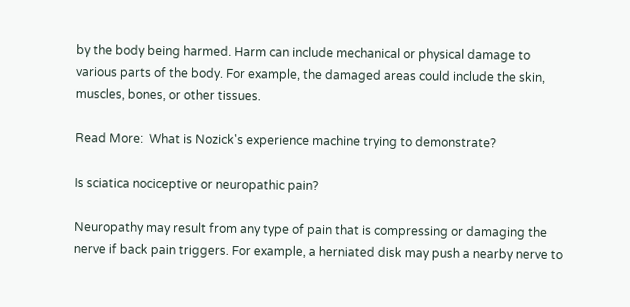by the body being harmed. Harm can include mechanical or physical damage to various parts of the body. For example, the damaged areas could include the skin, muscles, bones, or other tissues.

Read More:  What is Nozick's experience machine trying to demonstrate?

Is sciatica nociceptive or neuropathic pain?

Neuropathy may result from any type of pain that is compressing or damaging the nerve if back pain triggers. For example, a herniated disk may push a nearby nerve to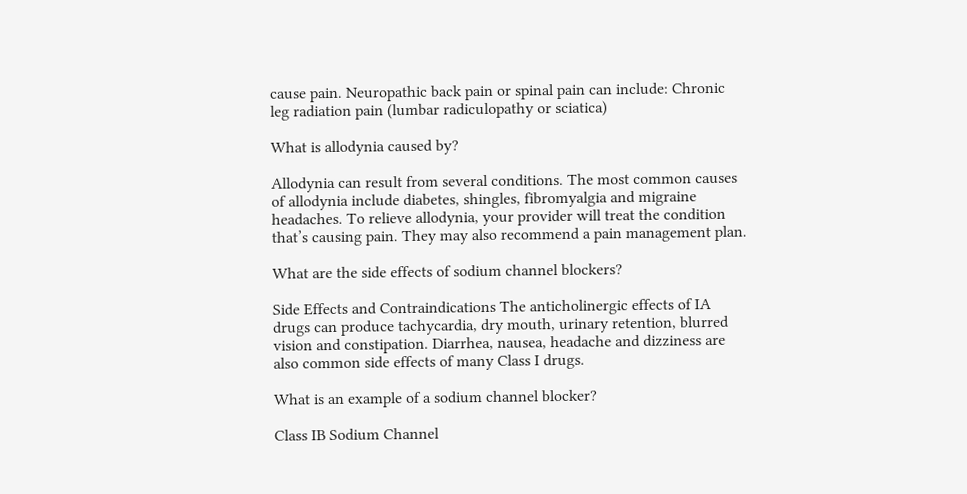cause pain. Neuropathic back pain or spinal pain can include: Chronic leg radiation pain (lumbar radiculopathy or sciatica)

What is allodynia caused by?

Allodynia can result from several conditions. The most common causes of allodynia include diabetes, shingles, fibromyalgia and migraine headaches. To relieve allodynia, your provider will treat the condition that’s causing pain. They may also recommend a pain management plan.

What are the side effects of sodium channel blockers?

Side Effects and Contraindications The anticholinergic effects of IA drugs can produce tachycardia, dry mouth, urinary retention, blurred vision and constipation. Diarrhea, nausea, headache and dizziness are also common side effects of many Class I drugs.

What is an example of a sodium channel blocker?

Class IB Sodium Channel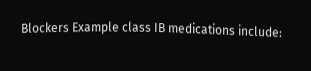Blockers Example class IB medications include: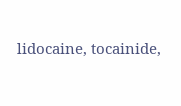lidocaine, tocainide,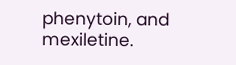phenytoin, and mexiletine.